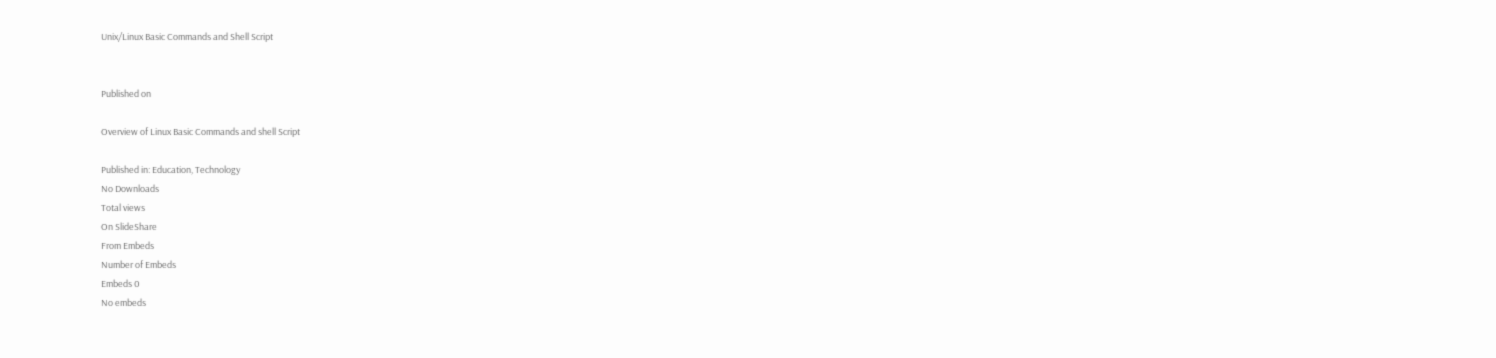Unix/Linux Basic Commands and Shell Script


Published on

Overview of Linux Basic Commands and shell Script

Published in: Education, Technology
No Downloads
Total views
On SlideShare
From Embeds
Number of Embeds
Embeds 0
No embeds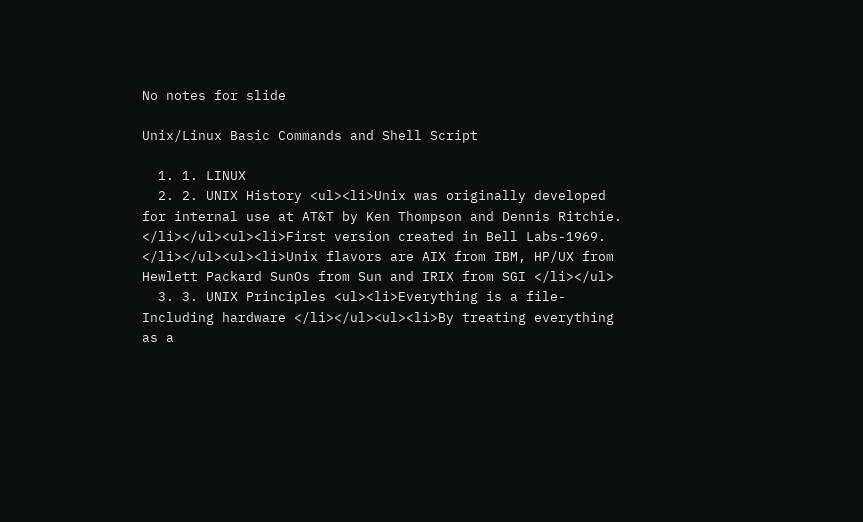No notes for slide

Unix/Linux Basic Commands and Shell Script

  1. 1. LINUX
  2. 2. UNIX History <ul><li>Unix was originally developed for internal use at AT&T by Ken Thompson and Dennis Ritchie. </li></ul><ul><li>First version created in Bell Labs-1969. </li></ul><ul><li>Unix flavors are AIX from IBM, HP/UX from Hewlett Packard SunOs from Sun and IRIX from SGI </li></ul>
  3. 3. UNIX Principles <ul><li>Everything is a file-Including hardware </li></ul><ul><li>By treating everything as a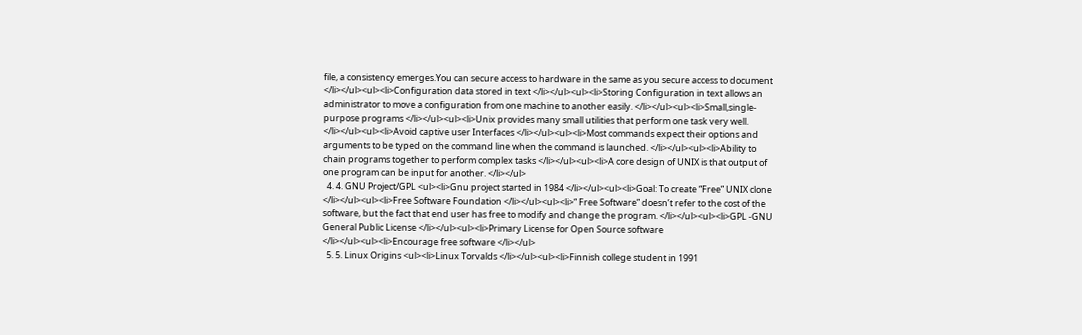file, a consistency emerges.You can secure access to hardware in the same as you secure access to document </li></ul><ul><li>Configuration data stored in text </li></ul><ul><li>Storing Configuration in text allows an administrator to move a configuration from one machine to another easily. </li></ul><ul><li>Small,single-purpose programs </li></ul><ul><li>Unix provides many small utilities that perform one task very well. </li></ul><ul><li>Avoid captive user Interfaces </li></ul><ul><li>Most commands expect their options and arguments to be typed on the command line when the command is launched. </li></ul><ul><li>Ability to chain programs together to perform complex tasks </li></ul><ul><li>A core design of UNIX is that output of one program can be input for another. </li></ul>
  4. 4. GNU Project/GPL <ul><li>Gnu project started in 1984 </li></ul><ul><li>Goal: To create “Free” UNIX clone </li></ul><ul><li>Free Software Foundation </li></ul><ul><li>“ Free Software” doesn’t refer to the cost of the software, but the fact that end user has free to modify and change the program. </li></ul><ul><li>GPL -GNU General Public License </li></ul><ul><li>Primary License for Open Source software </li></ul><ul><li>Encourage free software </li></ul>
  5. 5. Linux Origins <ul><li>Linux Torvalds </li></ul><ul><li>Finnish college student in 1991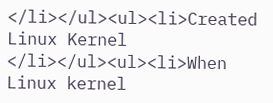</li></ul><ul><li>Created Linux Kernel </li></ul><ul><li>When Linux kernel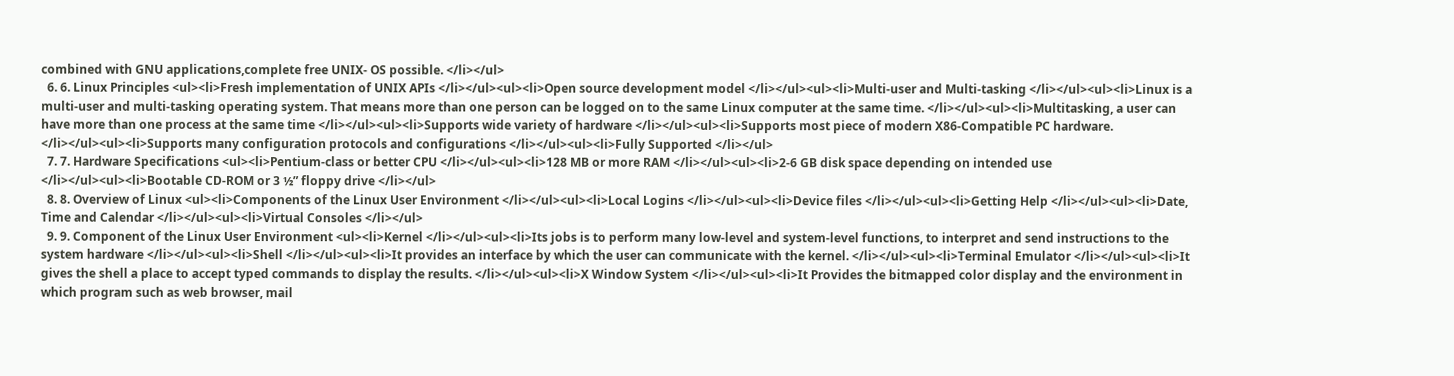combined with GNU applications,complete free UNIX- OS possible. </li></ul>
  6. 6. Linux Principles <ul><li>Fresh implementation of UNIX APIs </li></ul><ul><li>Open source development model </li></ul><ul><li>Multi-user and Multi-tasking </li></ul><ul><li>Linux is a multi-user and multi-tasking operating system. That means more than one person can be logged on to the same Linux computer at the same time. </li></ul><ul><li>Multitasking, a user can have more than one process at the same time </li></ul><ul><li>Supports wide variety of hardware </li></ul><ul><li>Supports most piece of modern X86-Compatible PC hardware. </li></ul><ul><li>Supports many configuration protocols and configurations </li></ul><ul><li>Fully Supported </li></ul>
  7. 7. Hardware Specifications <ul><li>Pentium-class or better CPU </li></ul><ul><li>128 MB or more RAM </li></ul><ul><li>2-6 GB disk space depending on intended use </li></ul><ul><li>Bootable CD-ROM or 3 ½” floppy drive </li></ul>
  8. 8. Overview of Linux <ul><li>Components of the Linux User Environment </li></ul><ul><li>Local Logins </li></ul><ul><li>Device files </li></ul><ul><li>Getting Help </li></ul><ul><li>Date, Time and Calendar </li></ul><ul><li>Virtual Consoles </li></ul>
  9. 9. Component of the Linux User Environment <ul><li>Kernel </li></ul><ul><li>Its jobs is to perform many low-level and system-level functions, to interpret and send instructions to the system hardware </li></ul><ul><li>Shell </li></ul><ul><li>It provides an interface by which the user can communicate with the kernel. </li></ul><ul><li>Terminal Emulator </li></ul><ul><li>It gives the shell a place to accept typed commands to display the results. </li></ul><ul><li>X Window System </li></ul><ul><li>It Provides the bitmapped color display and the environment in which program such as web browser, mail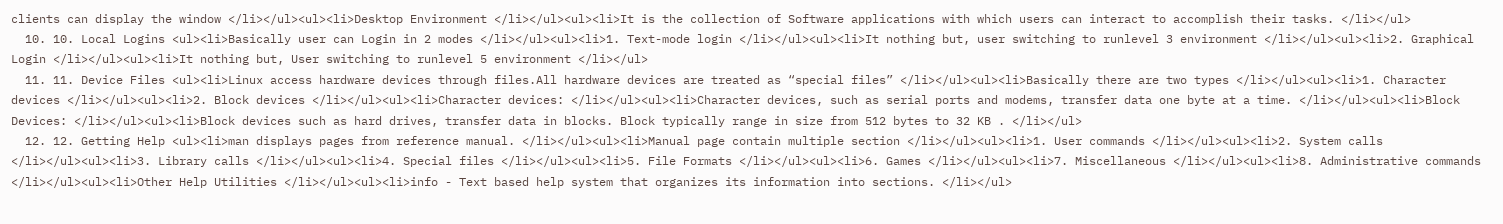clients can display the window </li></ul><ul><li>Desktop Environment </li></ul><ul><li>It is the collection of Software applications with which users can interact to accomplish their tasks. </li></ul>
  10. 10. Local Logins <ul><li>Basically user can Login in 2 modes </li></ul><ul><li>1. Text-mode login </li></ul><ul><li>It nothing but, user switching to runlevel 3 environment </li></ul><ul><li>2. Graphical Login </li></ul><ul><li>It nothing but, User switching to runlevel 5 environment </li></ul>
  11. 11. Device Files <ul><li>Linux access hardware devices through files.All hardware devices are treated as “special files” </li></ul><ul><li>Basically there are two types </li></ul><ul><li>1. Character devices </li></ul><ul><li>2. Block devices </li></ul><ul><li>Character devices: </li></ul><ul><li>Character devices, such as serial ports and modems, transfer data one byte at a time. </li></ul><ul><li>Block Devices: </li></ul><ul><li>Block devices such as hard drives, transfer data in blocks. Block typically range in size from 512 bytes to 32 KB . </li></ul>
  12. 12. Getting Help <ul><li>man displays pages from reference manual. </li></ul><ul><li>Manual page contain multiple section </li></ul><ul><li>1. User commands </li></ul><ul><li>2. System calls </li></ul><ul><li>3. Library calls </li></ul><ul><li>4. Special files </li></ul><ul><li>5. File Formats </li></ul><ul><li>6. Games </li></ul><ul><li>7. Miscellaneous </li></ul><ul><li>8. Administrative commands </li></ul><ul><li>Other Help Utilities </li></ul><ul><li>info - Text based help system that organizes its information into sections. </li></ul>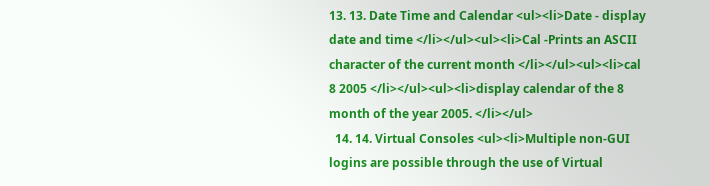13. 13. Date Time and Calendar <ul><li>Date - display date and time </li></ul><ul><li>Cal -Prints an ASCII character of the current month </li></ul><ul><li>cal 8 2005 </li></ul><ul><li>display calendar of the 8 month of the year 2005. </li></ul>
  14. 14. Virtual Consoles <ul><li>Multiple non-GUI logins are possible through the use of Virtual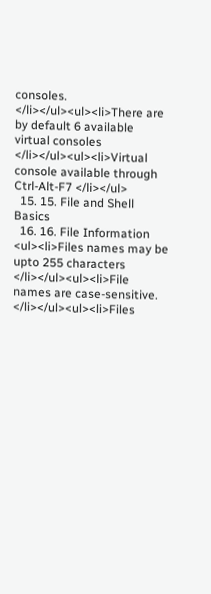consoles. </li></ul><ul><li>There are by default 6 available virtual consoles </li></ul><ul><li>Virtual console available through Ctrl-Alt-F7 </li></ul>
  15. 15. File and Shell Basics
  16. 16. File Information <ul><li>Files names may be upto 255 characters </li></ul><ul><li>File names are case-sensitive. </li></ul><ul><li>Files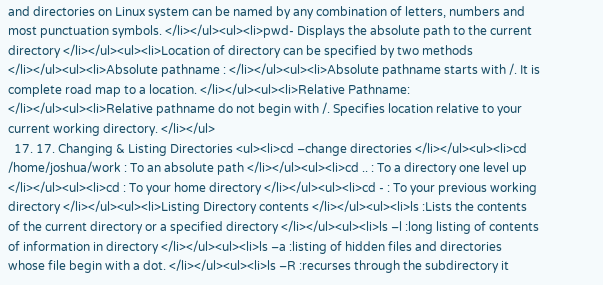and directories on Linux system can be named by any combination of letters, numbers and most punctuation symbols. </li></ul><ul><li>pwd- Displays the absolute path to the current directory </li></ul><ul><li>Location of directory can be specified by two methods </li></ul><ul><li>Absolute pathname : </li></ul><ul><li>Absolute pathname starts with /. It is complete road map to a location. </li></ul><ul><li>Relative Pathname: </li></ul><ul><li>Relative pathname do not begin with /. Specifies location relative to your current working directory. </li></ul>
  17. 17. Changing & Listing Directories <ul><li>cd –change directories </li></ul><ul><li>cd /home/joshua/work : To an absolute path </li></ul><ul><li>cd .. : To a directory one level up </li></ul><ul><li>cd : To your home directory </li></ul><ul><li>cd - : To your previous working directory </li></ul><ul><li>Listing Directory contents </li></ul><ul><li>ls :Lists the contents of the current directory or a specified directory </li></ul><ul><li>ls –l :long listing of contents of information in directory </li></ul><ul><li>ls –a :listing of hidden files and directories whose file begin with a dot. </li></ul><ul><li>ls –R :recurses through the subdirectory it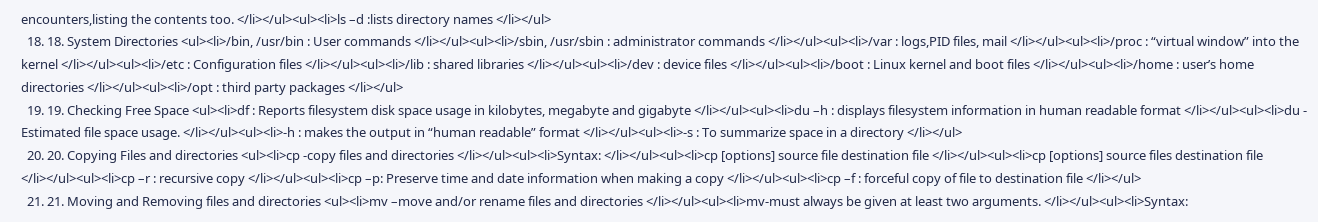encounters,listing the contents too. </li></ul><ul><li>ls –d :lists directory names </li></ul>
  18. 18. System Directories <ul><li>/bin, /usr/bin : User commands </li></ul><ul><li>/sbin, /usr/sbin : administrator commands </li></ul><ul><li>/var : logs,PID files, mail </li></ul><ul><li>/proc : “virtual window” into the kernel </li></ul><ul><li>/etc : Configuration files </li></ul><ul><li>/lib : shared libraries </li></ul><ul><li>/dev : device files </li></ul><ul><li>/boot : Linux kernel and boot files </li></ul><ul><li>/home : user’s home directories </li></ul><ul><li>/opt : third party packages </li></ul>
  19. 19. Checking Free Space <ul><li>df : Reports filesystem disk space usage in kilobytes, megabyte and gigabyte </li></ul><ul><li>du –h : displays filesystem information in human readable format </li></ul><ul><li>du - Estimated file space usage. </li></ul><ul><li>-h : makes the output in “human readable” format </li></ul><ul><li>-s : To summarize space in a directory </li></ul>
  20. 20. Copying Files and directories <ul><li>cp -copy files and directories </li></ul><ul><li>Syntax: </li></ul><ul><li>cp [options] source file destination file </li></ul><ul><li>cp [options] source files destination file </li></ul><ul><li>cp –r : recursive copy </li></ul><ul><li>cp –p: Preserve time and date information when making a copy </li></ul><ul><li>cp –f : forceful copy of file to destination file </li></ul>
  21. 21. Moving and Removing files and directories <ul><li>mv –move and/or rename files and directories </li></ul><ul><li>mv-must always be given at least two arguments. </li></ul><ul><li>Syntax: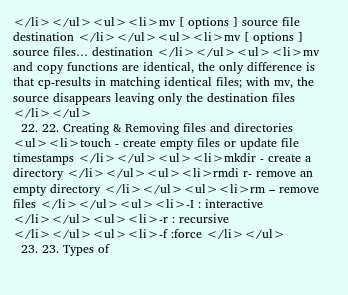</li></ul><ul><li>mv [ options ] source file destination </li></ul><ul><li>mv [ options ] source files… destination </li></ul><ul><li>mv and copy functions are identical, the only difference is that cp-results in matching identical files; with mv, the source disappears leaving only the destination files </li></ul>
  22. 22. Creating & Removing files and directories <ul><li>touch - create empty files or update file timestamps </li></ul><ul><li>mkdir - create a directory </li></ul><ul><li>rmdi r- remove an empty directory </li></ul><ul><li>rm – remove files </li></ul><ul><li>-I : interactive </li></ul><ul><li>-r : recursive </li></ul><ul><li>-f :force </li></ul>
  23. 23. Types of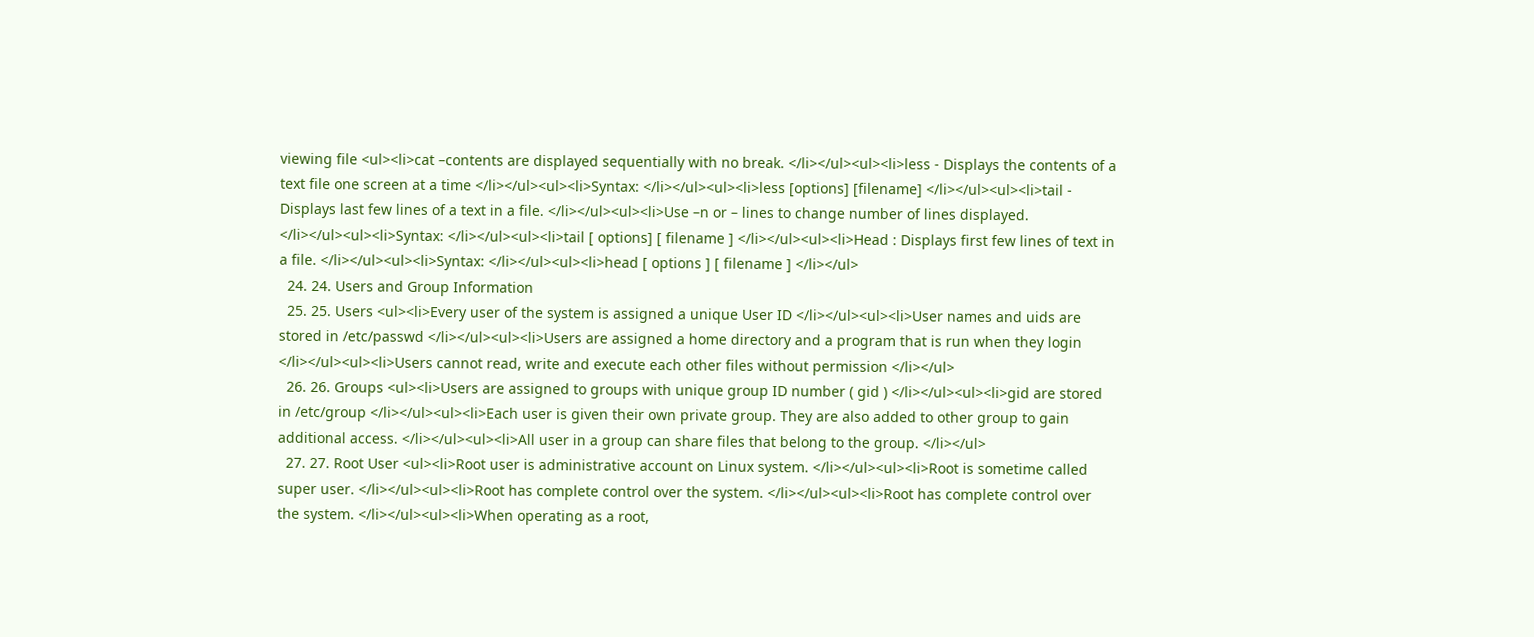viewing file <ul><li>cat –contents are displayed sequentially with no break. </li></ul><ul><li>less - Displays the contents of a text file one screen at a time </li></ul><ul><li>Syntax: </li></ul><ul><li>less [options] [filename] </li></ul><ul><li>tail - Displays last few lines of a text in a file. </li></ul><ul><li>Use –n or – lines to change number of lines displayed. </li></ul><ul><li>Syntax: </li></ul><ul><li>tail [ options] [ filename ] </li></ul><ul><li>Head : Displays first few lines of text in a file. </li></ul><ul><li>Syntax: </li></ul><ul><li>head [ options ] [ filename ] </li></ul>
  24. 24. Users and Group Information
  25. 25. Users <ul><li>Every user of the system is assigned a unique User ID </li></ul><ul><li>User names and uids are stored in /etc/passwd </li></ul><ul><li>Users are assigned a home directory and a program that is run when they login </li></ul><ul><li>Users cannot read, write and execute each other files without permission </li></ul>
  26. 26. Groups <ul><li>Users are assigned to groups with unique group ID number ( gid ) </li></ul><ul><li>gid are stored in /etc/group </li></ul><ul><li>Each user is given their own private group. They are also added to other group to gain additional access. </li></ul><ul><li>All user in a group can share files that belong to the group. </li></ul>
  27. 27. Root User <ul><li>Root user is administrative account on Linux system. </li></ul><ul><li>Root is sometime called super user. </li></ul><ul><li>Root has complete control over the system. </li></ul><ul><li>Root has complete control over the system. </li></ul><ul><li>When operating as a root,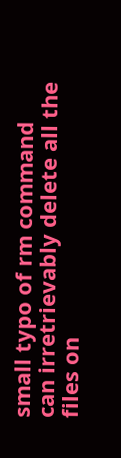small typo of rm command can irretrievably delete all the files on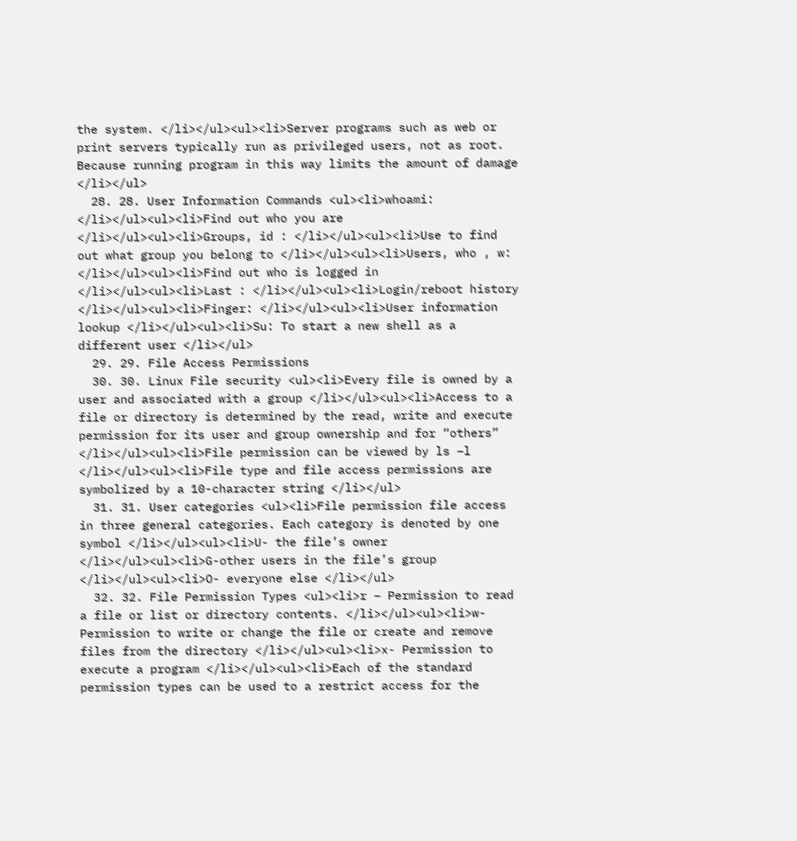the system. </li></ul><ul><li>Server programs such as web or print servers typically run as privileged users, not as root. Because running program in this way limits the amount of damage </li></ul>
  28. 28. User Information Commands <ul><li>whoami: </li></ul><ul><li>Find out who you are </li></ul><ul><li>Groups, id : </li></ul><ul><li>Use to find out what group you belong to </li></ul><ul><li>Users, who , w: </li></ul><ul><li>Find out who is logged in </li></ul><ul><li>Last : </li></ul><ul><li>Login/reboot history </li></ul><ul><li>Finger: </li></ul><ul><li>User information lookup </li></ul><ul><li>Su: To start a new shell as a different user </li></ul>
  29. 29. File Access Permissions
  30. 30. Linux File security <ul><li>Every file is owned by a user and associated with a group </li></ul><ul><li>Access to a file or directory is determined by the read, write and execute permission for its user and group ownership and for “others” </li></ul><ul><li>File permission can be viewed by ls –l </li></ul><ul><li>File type and file access permissions are symbolized by a 10-character string </li></ul>
  31. 31. User categories <ul><li>File permission file access in three general categories. Each category is denoted by one symbol </li></ul><ul><li>U- the file’s owner </li></ul><ul><li>G-other users in the file’s group </li></ul><ul><li>O- everyone else </li></ul>
  32. 32. File Permission Types <ul><li>r – Permission to read a file or list or directory contents. </li></ul><ul><li>w- Permission to write or change the file or create and remove files from the directory </li></ul><ul><li>x- Permission to execute a program </li></ul><ul><li>Each of the standard permission types can be used to a restrict access for the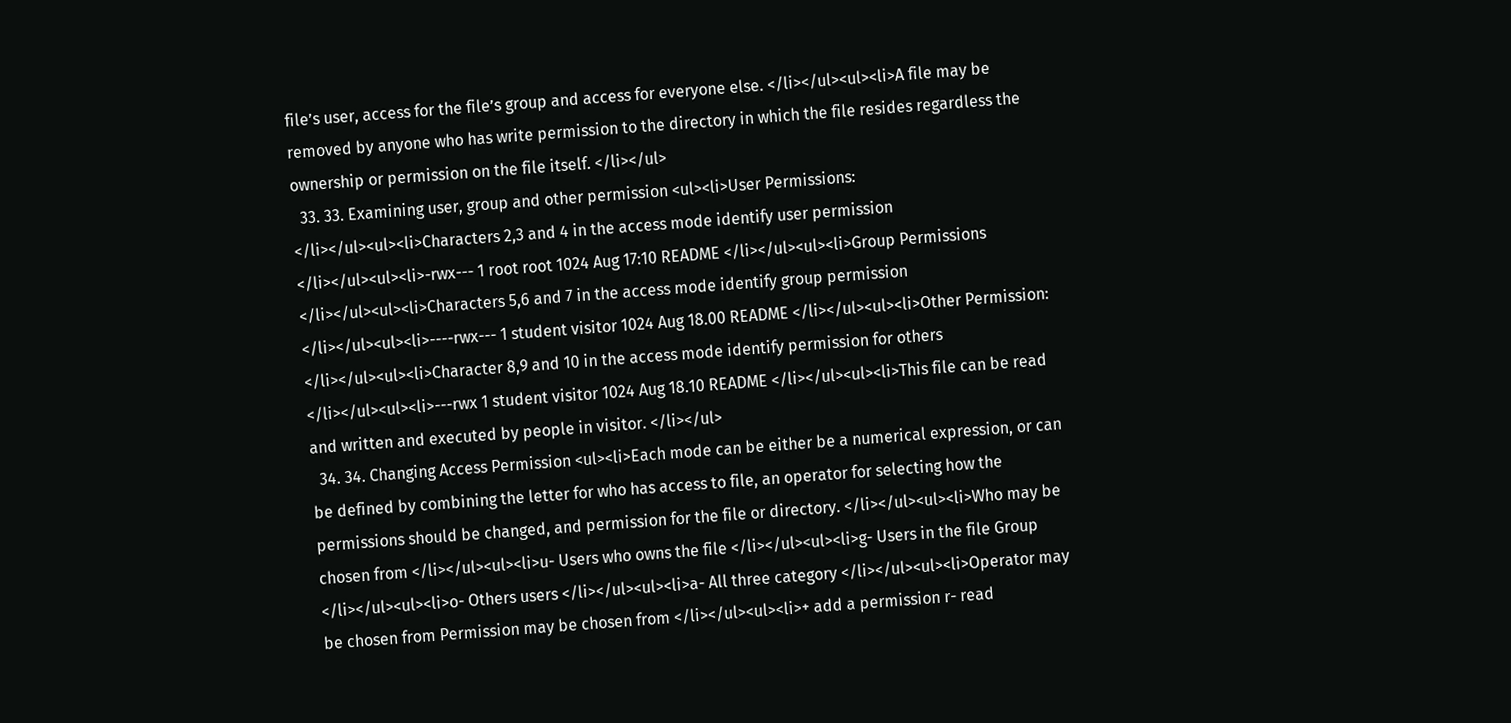file’s user, access for the file’s group and access for everyone else. </li></ul><ul><li>A file may be removed by anyone who has write permission to the directory in which the file resides regardless the ownership or permission on the file itself. </li></ul>
  33. 33. Examining user, group and other permission <ul><li>User Permissions: </li></ul><ul><li>Characters 2,3 and 4 in the access mode identify user permission </li></ul><ul><li>-rwx--- 1 root root 1024 Aug 17:10 README </li></ul><ul><li>Group Permissions </li></ul><ul><li>Characters 5,6 and 7 in the access mode identify group permission </li></ul><ul><li>----rwx--- 1 student visitor 1024 Aug 18.00 README </li></ul><ul><li>Other Permission: </li></ul><ul><li>Character 8,9 and 10 in the access mode identify permission for others </li></ul><ul><li>---rwx 1 student visitor 1024 Aug 18.10 README </li></ul><ul><li>This file can be read and written and executed by people in visitor. </li></ul>
  34. 34. Changing Access Permission <ul><li>Each mode can be either be a numerical expression, or can be defined by combining the letter for who has access to file, an operator for selecting how the permissions should be changed, and permission for the file or directory. </li></ul><ul><li>Who may be chosen from </li></ul><ul><li>u- Users who owns the file </li></ul><ul><li>g- Users in the file Group </li></ul><ul><li>o- Others users </li></ul><ul><li>a- All three category </li></ul><ul><li>Operator may be chosen from Permission may be chosen from </li></ul><ul><li>+ add a permission r- read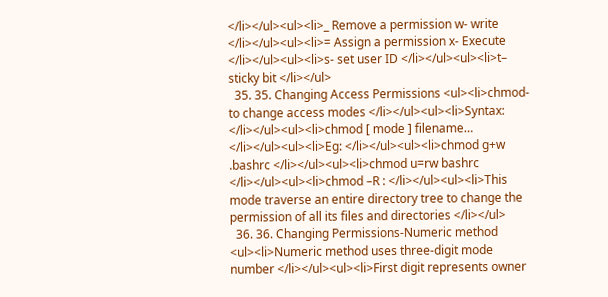</li></ul><ul><li>_ Remove a permission w- write </li></ul><ul><li>= Assign a permission x- Execute </li></ul><ul><li>s- set user ID </li></ul><ul><li>t– sticky bit </li></ul>
  35. 35. Changing Access Permissions <ul><li>chmod- to change access modes </li></ul><ul><li>Syntax: </li></ul><ul><li>chmod [ mode ] filename… </li></ul><ul><li>Eg: </li></ul><ul><li>chmod g+w .bashrc </li></ul><ul><li>chmod u=rw bashrc </li></ul><ul><li>chmod –R : </li></ul><ul><li>This mode traverse an entire directory tree to change the permission of all its files and directories </li></ul>
  36. 36. Changing Permissions-Numeric method <ul><li>Numeric method uses three-digit mode number </li></ul><ul><li>First digit represents owner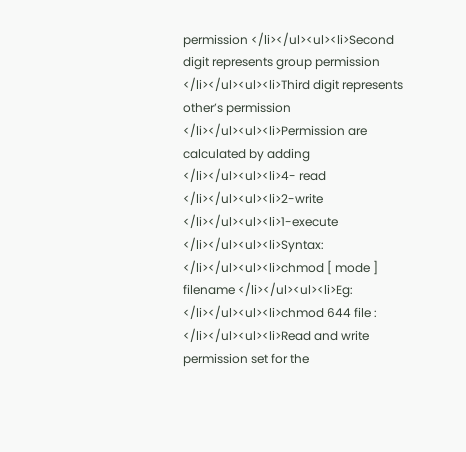permission </li></ul><ul><li>Second digit represents group permission </li></ul><ul><li>Third digit represents other’s permission </li></ul><ul><li>Permission are calculated by adding </li></ul><ul><li>4- read </li></ul><ul><li>2-write </li></ul><ul><li>1-execute </li></ul><ul><li>Syntax: </li></ul><ul><li>chmod [ mode ] filename </li></ul><ul><li>Eg: </li></ul><ul><li>chmod 644 file : </li></ul><ul><li>Read and write permission set for the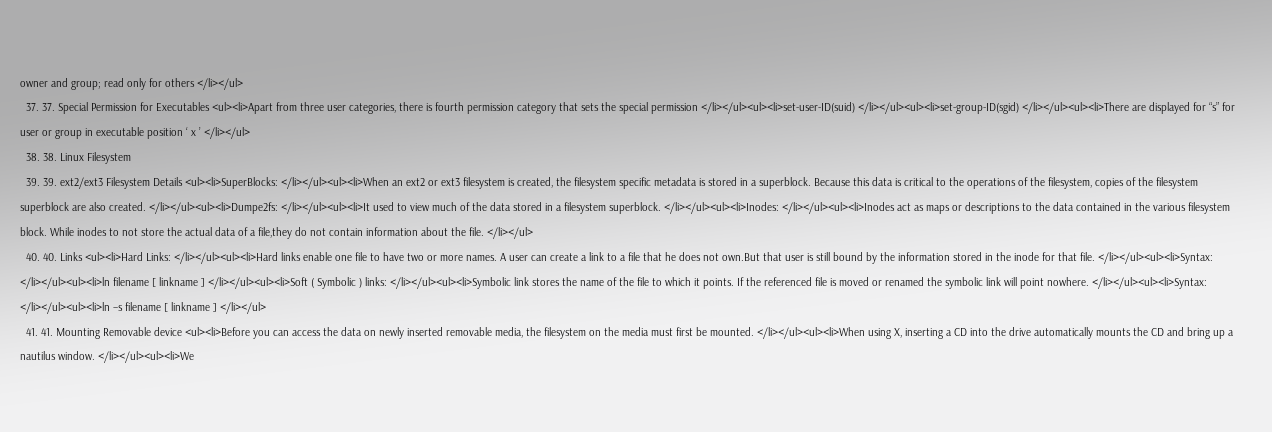owner and group; read only for others </li></ul>
  37. 37. Special Permission for Executables <ul><li>Apart from three user categories, there is fourth permission category that sets the special permission </li></ul><ul><li>set-user-ID(suid) </li></ul><ul><li>set-group-ID(sgid) </li></ul><ul><li>There are displayed for “s” for user or group in executable position ‘ x ’ </li></ul>
  38. 38. Linux Filesystem
  39. 39. ext2/ext3 Filesystem Details <ul><li>SuperBlocks: </li></ul><ul><li>When an ext2 or ext3 filesystem is created, the filesystem specific metadata is stored in a superblock. Because this data is critical to the operations of the filesystem, copies of the filesystem superblock are also created. </li></ul><ul><li>Dumpe2fs: </li></ul><ul><li>It used to view much of the data stored in a filesystem superblock. </li></ul><ul><li>Inodes: </li></ul><ul><li>Inodes act as maps or descriptions to the data contained in the various filesystem block. While inodes to not store the actual data of a file,they do not contain information about the file. </li></ul>
  40. 40. Links <ul><li>Hard Links: </li></ul><ul><li>Hard links enable one file to have two or more names. A user can create a link to a file that he does not own.But that user is still bound by the information stored in the inode for that file. </li></ul><ul><li>Syntax: </li></ul><ul><li>ln filename [ linkname ] </li></ul><ul><li>Soft ( Symbolic ) links: </li></ul><ul><li>Symbolic link stores the name of the file to which it points. If the referenced file is moved or renamed the symbolic link will point nowhere. </li></ul><ul><li>Syntax: </li></ul><ul><li>ln –s filename [ linkname ] </li></ul>
  41. 41. Mounting Removable device <ul><li>Before you can access the data on newly inserted removable media, the filesystem on the media must first be mounted. </li></ul><ul><li>When using X, inserting a CD into the drive automatically mounts the CD and bring up a nautilus window. </li></ul><ul><li>We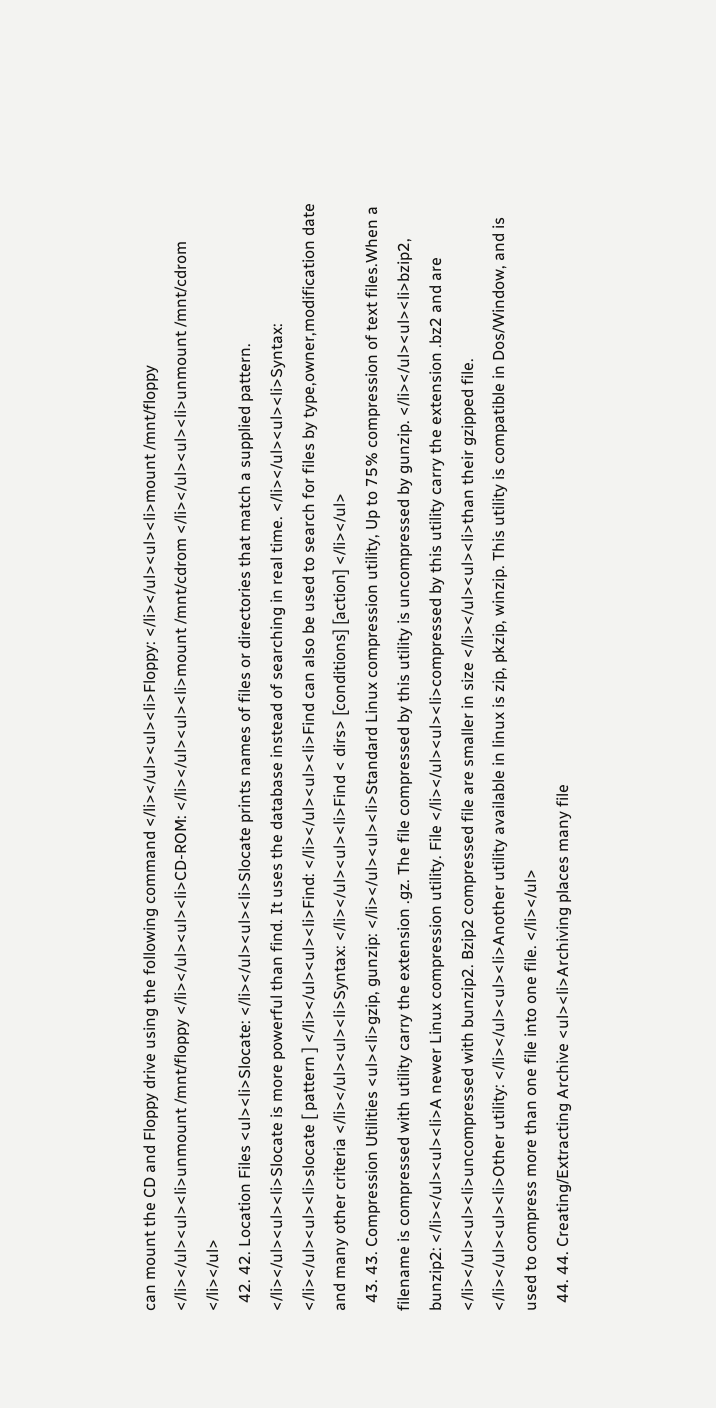can mount the CD and Floppy drive using the following command </li></ul><ul><li>Floppy: </li></ul><ul><li>mount /mnt/floppy </li></ul><ul><li>unmount /mnt/floppy </li></ul><ul><li>CD-ROM: </li></ul><ul><li>mount /mnt/cdrom </li></ul><ul><li>unmount /mnt/cdrom </li></ul>
  42. 42. Location Files <ul><li>Slocate: </li></ul><ul><li>Slocate prints names of files or directories that match a supplied pattern. </li></ul><ul><li>Slocate is more powerful than find. It uses the database instead of searching in real time. </li></ul><ul><li>Syntax: </li></ul><ul><li>slocate [ pattern ] </li></ul><ul><li>Find: </li></ul><ul><li>Find can also be used to search for files by type,owner,modification date and many other criteria </li></ul><ul><li>Syntax: </li></ul><ul><li>Find < dirs> [conditions] [action] </li></ul>
  43. 43. Compression Utilities <ul><li>gzip, gunzip: </li></ul><ul><li>Standard Linux compression utility, Up to 75% compression of text files.When a filename is compressed with utility carry the extension .gz. The file compressed by this utility is uncompressed by gunzip. </li></ul><ul><li>bzip2, bunzip2: </li></ul><ul><li>A newer Linux compression utility. File </li></ul><ul><li>compressed by this utility carry the extension .bz2 and are </li></ul><ul><li>uncompressed with bunzip2. Bzip2 compressed file are smaller in size </li></ul><ul><li>than their gzipped file. </li></ul><ul><li>Other utility: </li></ul><ul><li>Another utility available in linux is zip, pkzip, winzip. This utility is compatible in Dos/Window, and is used to compress more than one file into one file. </li></ul>
  44. 44. Creating/Extracting Archive <ul><li>Archiving places many file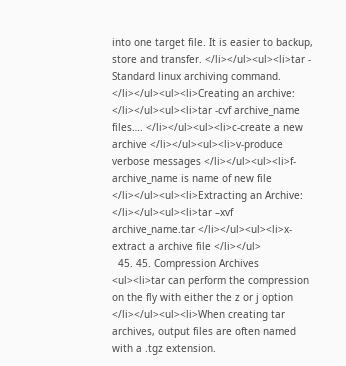into one target file. It is easier to backup, store and transfer. </li></ul><ul><li>tar - Standard linux archiving command. </li></ul><ul><li>Creating an archive: </li></ul><ul><li>tar -cvf archive_name files…. </li></ul><ul><li>c-create a new archive </li></ul><ul><li>v-produce verbose messages </li></ul><ul><li>f-archive_name is name of new file </li></ul><ul><li>Extracting an Archive: </li></ul><ul><li>tar –xvf archive_name.tar </li></ul><ul><li>x- extract a archive file </li></ul>
  45. 45. Compression Archives <ul><li>tar can perform the compression on the fly with either the z or j option </li></ul><ul><li>When creating tar archives, output files are often named with a .tgz extension.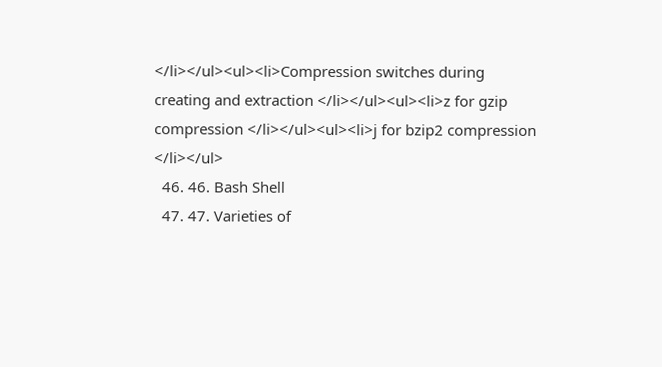</li></ul><ul><li>Compression switches during creating and extraction </li></ul><ul><li>z for gzip compression </li></ul><ul><li>j for bzip2 compression </li></ul>
  46. 46. Bash Shell
  47. 47. Varieties of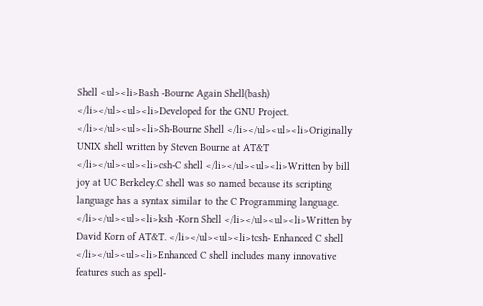Shell <ul><li>Bash -Bourne Again Shell(bash) </li></ul><ul><li>Developed for the GNU Project. </li></ul><ul><li>Sh-Bourne Shell </li></ul><ul><li>Originally UNIX shell written by Steven Bourne at AT&T </li></ul><ul><li>csh-C shell </li></ul><ul><li>Written by bill joy at UC Berkeley.C shell was so named because its scripting language has a syntax similar to the C Programming language. </li></ul><ul><li>ksh -Korn Shell </li></ul><ul><li>Written by David Korn of AT&T. </li></ul><ul><li>tcsh- Enhanced C shell </li></ul><ul><li>Enhanced C shell includes many innovative features such as spell-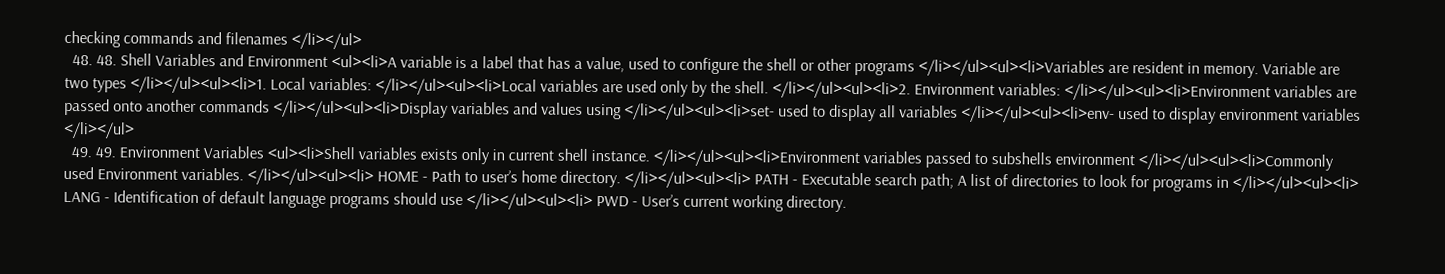checking commands and filenames </li></ul>
  48. 48. Shell Variables and Environment <ul><li>A variable is a label that has a value, used to configure the shell or other programs </li></ul><ul><li>Variables are resident in memory. Variable are two types </li></ul><ul><li>1. Local variables: </li></ul><ul><li>Local variables are used only by the shell. </li></ul><ul><li>2. Environment variables: </li></ul><ul><li>Environment variables are passed onto another commands </li></ul><ul><li>Display variables and values using </li></ul><ul><li>set- used to display all variables </li></ul><ul><li>env- used to display environment variables </li></ul>
  49. 49. Environment Variables <ul><li>Shell variables exists only in current shell instance. </li></ul><ul><li>Environment variables passed to subshells environment </li></ul><ul><li>Commonly used Environment variables. </li></ul><ul><li> HOME - Path to user’s home directory. </li></ul><ul><li> PATH - Executable search path; A list of directories to look for programs in </li></ul><ul><li> LANG - Identification of default language programs should use </li></ul><ul><li> PWD - User’s current working directory.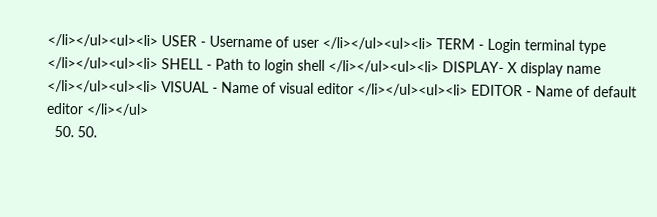</li></ul><ul><li> USER - Username of user </li></ul><ul><li> TERM - Login terminal type </li></ul><ul><li> SHELL - Path to login shell </li></ul><ul><li> DISPLAY- X display name </li></ul><ul><li> VISUAL - Name of visual editor </li></ul><ul><li> EDITOR - Name of default editor </li></ul>
  50. 50.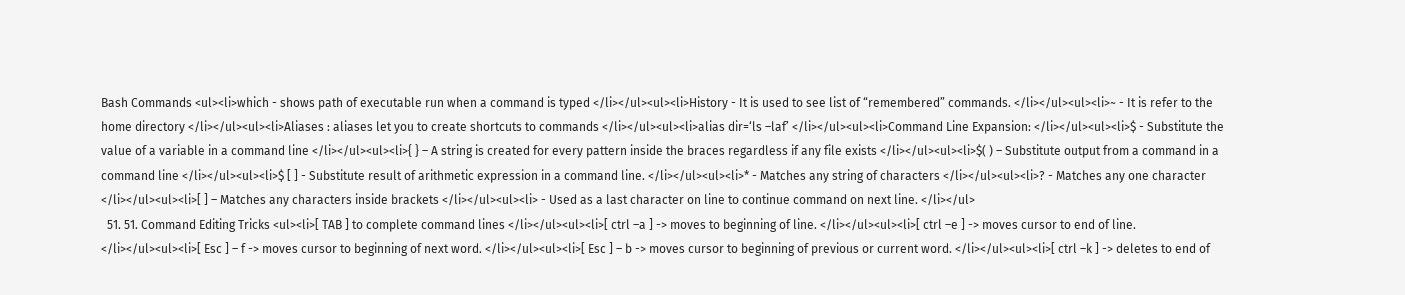Bash Commands <ul><li>which - shows path of executable run when a command is typed </li></ul><ul><li>History - It is used to see list of “remembered” commands. </li></ul><ul><li>~ - It is refer to the home directory </li></ul><ul><li>Aliases : aliases let you to create shortcuts to commands </li></ul><ul><li>alias dir=‘ls –laf’ </li></ul><ul><li>Command Line Expansion: </li></ul><ul><li>$ - Substitute the value of a variable in a command line </li></ul><ul><li>{ } – A string is created for every pattern inside the braces regardless if any file exists </li></ul><ul><li>$( ) – Substitute output from a command in a command line </li></ul><ul><li>$ [ ] - Substitute result of arithmetic expression in a command line. </li></ul><ul><li>* - Matches any string of characters </li></ul><ul><li>? - Matches any one character </li></ul><ul><li>[ ] – Matches any characters inside brackets </li></ul><ul><li> - Used as a last character on line to continue command on next line. </li></ul>
  51. 51. Command Editing Tricks <ul><li>[ TAB ] to complete command lines </li></ul><ul><li>[ ctrl –a ] -> moves to beginning of line. </li></ul><ul><li>[ ctrl –e ] -> moves cursor to end of line. </li></ul><ul><li>[ Esc ] – f -> moves cursor to beginning of next word. </li></ul><ul><li>[ Esc ] – b -> moves cursor to beginning of previous or current word. </li></ul><ul><li>[ ctrl –k ] -> deletes to end of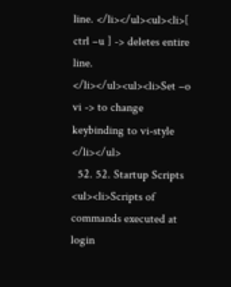line. </li></ul><ul><li>[ ctrl –u ] -> deletes entire line. </li></ul><ul><li>Set –o vi -> to change keybinding to vi-style </li></ul>
  52. 52. Startup Scripts <ul><li>Scripts of commands executed at login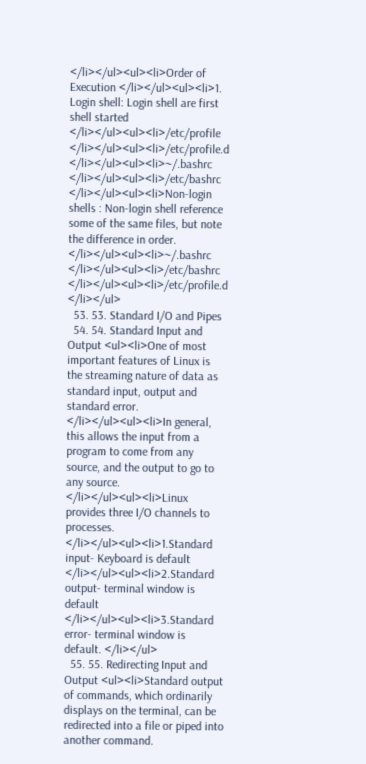</li></ul><ul><li>Order of Execution </li></ul><ul><li>1. Login shell: Login shell are first shell started </li></ul><ul><li>/etc/profile </li></ul><ul><li>/etc/profile.d </li></ul><ul><li>~/.bashrc </li></ul><ul><li>/etc/bashrc </li></ul><ul><li>Non-login shells : Non-login shell reference some of the same files, but note the difference in order. </li></ul><ul><li>~/.bashrc </li></ul><ul><li>/etc/bashrc </li></ul><ul><li>/etc/profile.d </li></ul>
  53. 53. Standard I/O and Pipes
  54. 54. Standard Input and Output <ul><li>One of most important features of Linux is the streaming nature of data as standard input, output and standard error. </li></ul><ul><li>In general, this allows the input from a program to come from any source, and the output to go to any source. </li></ul><ul><li>Linux provides three I/O channels to processes. </li></ul><ul><li>1.Standard input- Keyboard is default </li></ul><ul><li>2.Standard output- terminal window is default </li></ul><ul><li>3.Standard error- terminal window is default. </li></ul>
  55. 55. Redirecting Input and Output <ul><li>Standard output of commands, which ordinarily displays on the terminal, can be redirected into a file or piped into another command.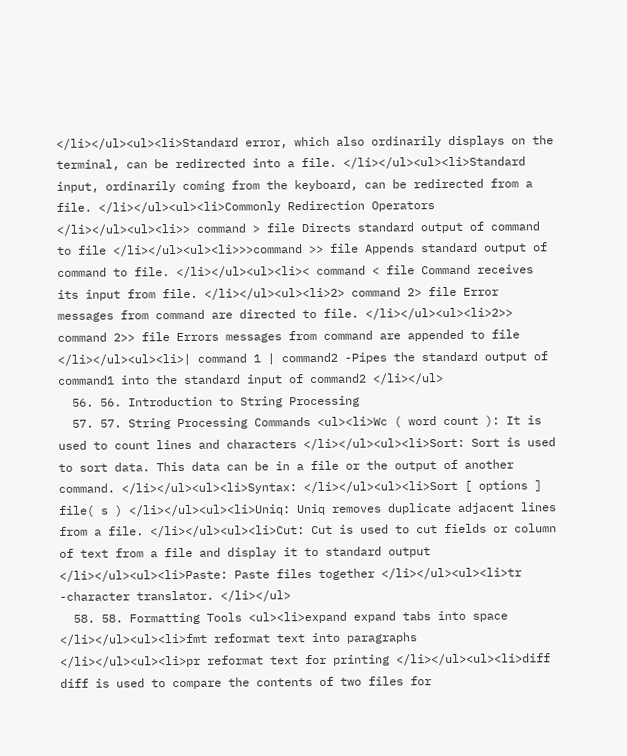</li></ul><ul><li>Standard error, which also ordinarily displays on the terminal, can be redirected into a file. </li></ul><ul><li>Standard input, ordinarily coming from the keyboard, can be redirected from a file. </li></ul><ul><li>Commonly Redirection Operators </li></ul><ul><li>> command > file Directs standard output of command to file </li></ul><ul><li>>>command >> file Appends standard output of command to file. </li></ul><ul><li>< command < file Command receives its input from file. </li></ul><ul><li>2> command 2> file Error messages from command are directed to file. </li></ul><ul><li>2>> command 2>> file Errors messages from command are appended to file </li></ul><ul><li>| command 1 | command2 -Pipes the standard output of command1 into the standard input of command2 </li></ul>
  56. 56. Introduction to String Processing
  57. 57. String Processing Commands <ul><li>Wc ( word count ): It is used to count lines and characters </li></ul><ul><li>Sort: Sort is used to sort data. This data can be in a file or the output of another command. </li></ul><ul><li>Syntax: </li></ul><ul><li>Sort [ options ] file( s ) </li></ul><ul><li>Uniq: Uniq removes duplicate adjacent lines from a file. </li></ul><ul><li>Cut: Cut is used to cut fields or column of text from a file and display it to standard output </li></ul><ul><li>Paste: Paste files together </li></ul><ul><li>tr -character translator. </li></ul>
  58. 58. Formatting Tools <ul><li>expand expand tabs into space </li></ul><ul><li>fmt reformat text into paragraphs </li></ul><ul><li>pr reformat text for printing </li></ul><ul><li>diff diff is used to compare the contents of two files for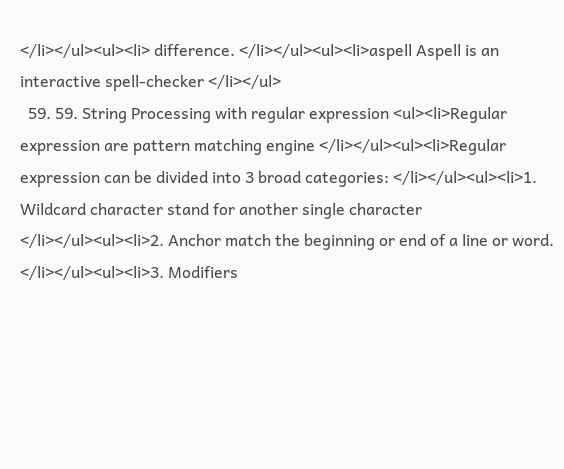</li></ul><ul><li> difference. </li></ul><ul><li>aspell Aspell is an interactive spell-checker </li></ul>
  59. 59. String Processing with regular expression <ul><li>Regular expression are pattern matching engine </li></ul><ul><li>Regular expression can be divided into 3 broad categories: </li></ul><ul><li>1. Wildcard character stand for another single character </li></ul><ul><li>2. Anchor match the beginning or end of a line or word. </li></ul><ul><li>3. Modifiers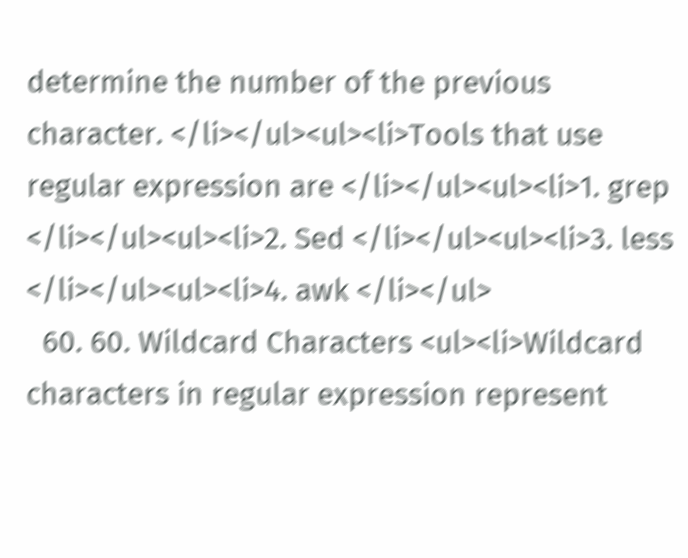determine the number of the previous character. </li></ul><ul><li>Tools that use regular expression are </li></ul><ul><li>1. grep </li></ul><ul><li>2. Sed </li></ul><ul><li>3. less </li></ul><ul><li>4. awk </li></ul>
  60. 60. Wildcard Characters <ul><li>Wildcard characters in regular expression represent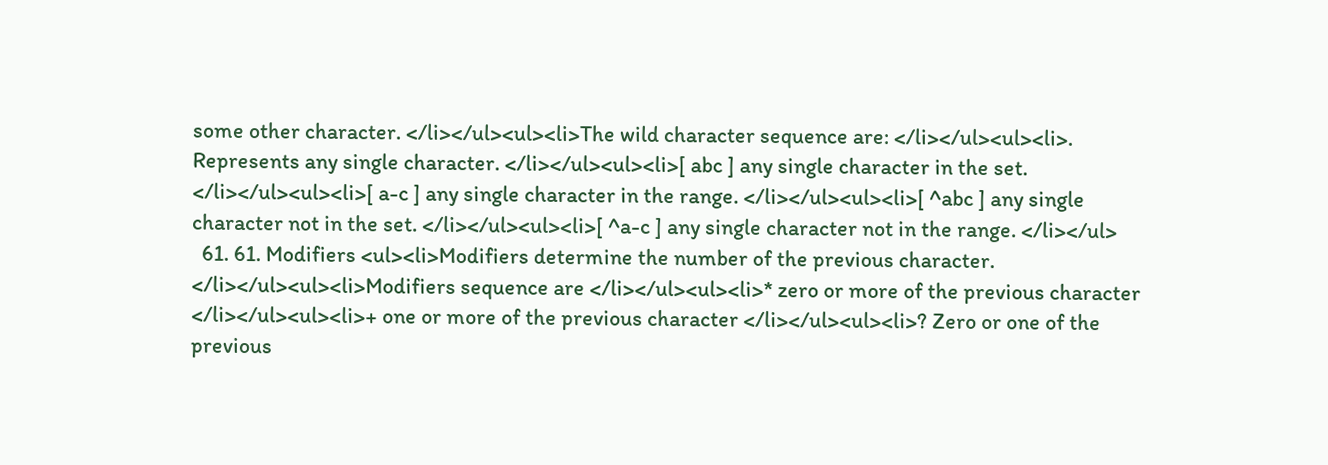some other character. </li></ul><ul><li>The wild character sequence are: </li></ul><ul><li>. Represents any single character. </li></ul><ul><li>[ abc ] any single character in the set. </li></ul><ul><li>[ a-c ] any single character in the range. </li></ul><ul><li>[ ^abc ] any single character not in the set. </li></ul><ul><li>[ ^a-c ] any single character not in the range. </li></ul>
  61. 61. Modifiers <ul><li>Modifiers determine the number of the previous character. </li></ul><ul><li>Modifiers sequence are </li></ul><ul><li>* zero or more of the previous character </li></ul><ul><li>+ one or more of the previous character </li></ul><ul><li>? Zero or one of the previous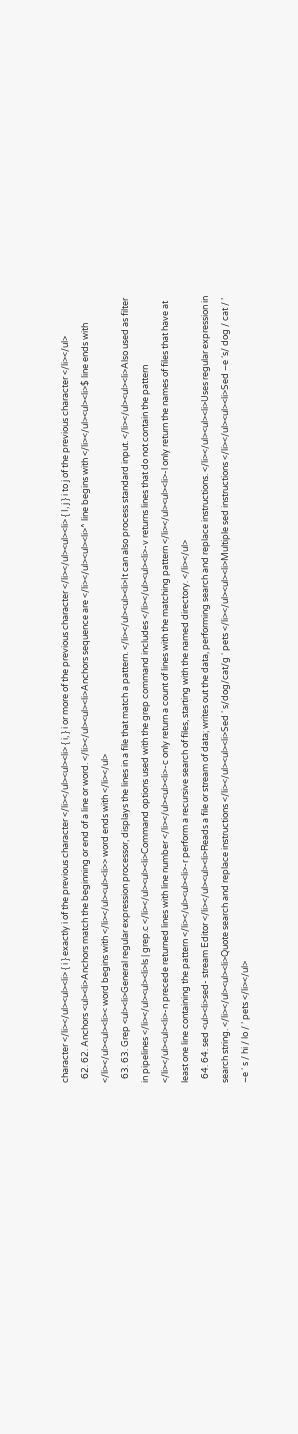character </li></ul><ul><li> { i } exactly i of the previous character </li></ul><ul><li> { i, } i or more of the previous character </li></ul><ul><li> { I, j } i to j of the previous character </li></ul>
  62. 62. Anchors <ul><li>Anchors match the beginning or end of a line or word. </li></ul><ul><li>Anchors sequence are </li></ul><ul><li>^ line begins with </li></ul><ul><li>$ line ends with </li></ul><ul><li>< word begins with </li></ul><ul><li>> word ends with </li></ul>
  63. 63. Grep <ul><li>General regular expression processor, displays the lines in a file that match a pattern. </li></ul><ul><li>It can also process standard input. </li></ul><ul><li>Also used as filter in pipelines </li></ul><ul><li>ls | grep.c </li></ul><ul><li>Command options used with the grep command includes </li></ul><ul><li>-v returns lines that do not contain the pattern </li></ul><ul><li>-n precede returned lines with line number </li></ul><ul><li>-c only return a count of lines with the matching pattern </li></ul><ul><li>-l only return the names of files that have at least one line containing the pattern </li></ul><ul><li>-r perform a recursive search of files, starting with the named directory. </li></ul>
  64. 64. sed <ul><li>sed- stream Editor </li></ul><ul><li>Reads a file or stream of data; writes out the data, performing search and replace instructions. </li></ul><ul><li>Uses regular expression in search string. </li></ul><ul><li>Quote search and replace instructions </li></ul><ul><li>Sed ‘ s/dog/cat/g ‘ pets </li></ul><ul><li>Multiple sed instructions </li></ul><ul><li>Sed –e ‘s/ dog / cat / ’ –e ‘ s / hi / lo / ’ pets </li></ul>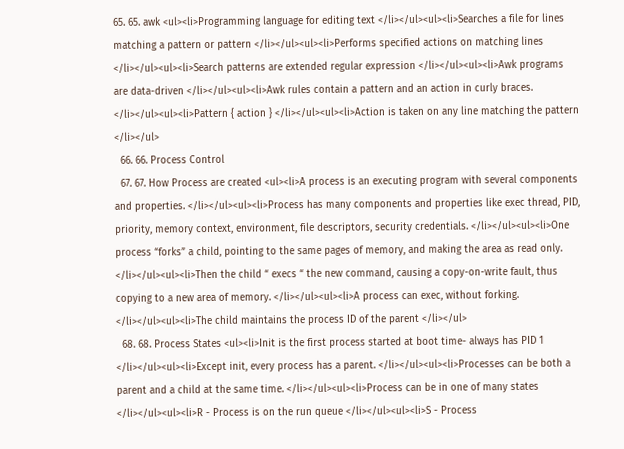65. 65. awk <ul><li>Programming language for editing text </li></ul><ul><li>Searches a file for lines matching a pattern or pattern </li></ul><ul><li>Performs specified actions on matching lines </li></ul><ul><li>Search patterns are extended regular expression </li></ul><ul><li>Awk programs are data-driven </li></ul><ul><li>Awk rules contain a pattern and an action in curly braces. </li></ul><ul><li>Pattern { action } </li></ul><ul><li>Action is taken on any line matching the pattern </li></ul>
  66. 66. Process Control
  67. 67. How Process are created <ul><li>A process is an executing program with several components and properties. </li></ul><ul><li>Process has many components and properties like exec thread, PID, priority, memory context, environment, file descriptors, security credentials. </li></ul><ul><li>One process “forks” a child, pointing to the same pages of memory, and making the area as read only. </li></ul><ul><li>Then the child “ execs “ the new command, causing a copy-on-write fault, thus copying to a new area of memory. </li></ul><ul><li>A process can exec, without forking. </li></ul><ul><li>The child maintains the process ID of the parent </li></ul>
  68. 68. Process States <ul><li>Init is the first process started at boot time- always has PID 1 </li></ul><ul><li>Except init, every process has a parent. </li></ul><ul><li>Processes can be both a parent and a child at the same time. </li></ul><ul><li>Process can be in one of many states </li></ul><ul><li>R - Process is on the run queue </li></ul><ul><li>S - Process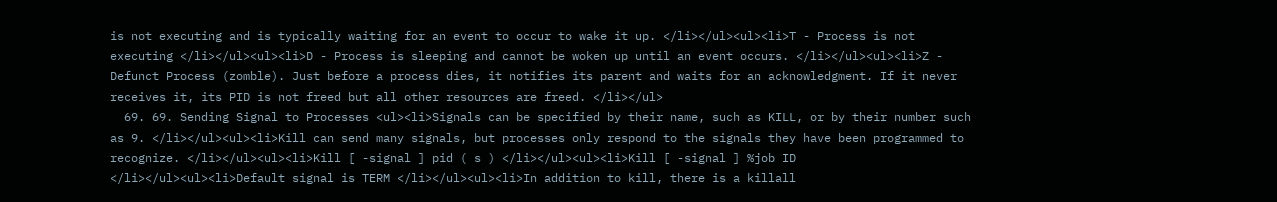is not executing and is typically waiting for an event to occur to wake it up. </li></ul><ul><li>T - Process is not executing </li></ul><ul><li>D - Process is sleeping and cannot be woken up until an event occurs. </li></ul><ul><li>Z - Defunct Process (zomble). Just before a process dies, it notifies its parent and waits for an acknowledgment. If it never receives it, its PID is not freed but all other resources are freed. </li></ul>
  69. 69. Sending Signal to Processes <ul><li>Signals can be specified by their name, such as KILL, or by their number such as 9. </li></ul><ul><li>Kill can send many signals, but processes only respond to the signals they have been programmed to recognize. </li></ul><ul><li>Kill [ -signal ] pid ( s ) </li></ul><ul><li>Kill [ -signal ] %job ID </li></ul><ul><li>Default signal is TERM </li></ul><ul><li>In addition to kill, there is a killall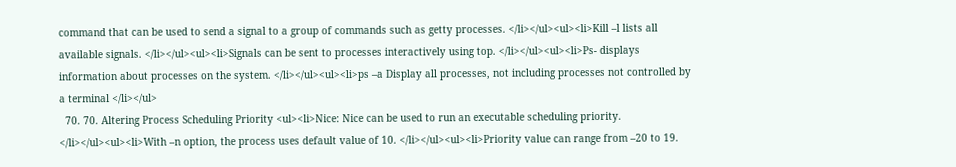command that can be used to send a signal to a group of commands such as getty processes. </li></ul><ul><li>Kill –l lists all available signals. </li></ul><ul><li>Signals can be sent to processes interactively using top. </li></ul><ul><li>Ps- displays information about processes on the system. </li></ul><ul><li>ps –a Display all processes, not including processes not controlled by a terminal </li></ul>
  70. 70. Altering Process Scheduling Priority <ul><li>Nice: Nice can be used to run an executable scheduling priority. </li></ul><ul><li>With –n option, the process uses default value of 10. </li></ul><ul><li>Priority value can range from –20 to 19.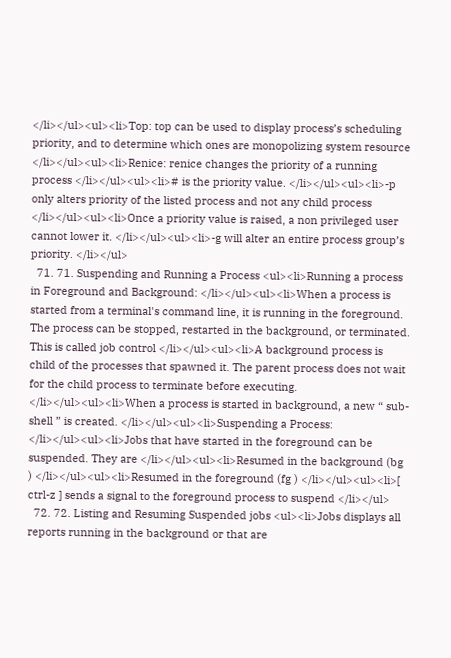</li></ul><ul><li>Top: top can be used to display process’s scheduling priority, and to determine which ones are monopolizing system resource </li></ul><ul><li>Renice: renice changes the priority of a running process </li></ul><ul><li># is the priority value. </li></ul><ul><li>-p only alters priority of the listed process and not any child process </li></ul><ul><li>Once a priority value is raised, a non privileged user cannot lower it. </li></ul><ul><li>-g will alter an entire process group’s priority. </li></ul>
  71. 71. Suspending and Running a Process <ul><li>Running a process in Foreground and Background: </li></ul><ul><li>When a process is started from a terminal's command line, it is running in the foreground. The process can be stopped, restarted in the background, or terminated. This is called job control </li></ul><ul><li>A background process is child of the processes that spawned it. The parent process does not wait for the child process to terminate before executing. </li></ul><ul><li>When a process is started in background, a new “ sub-shell ” is created. </li></ul><ul><li>Suspending a Process: </li></ul><ul><li>Jobs that have started in the foreground can be suspended. They are </li></ul><ul><li>Resumed in the background (bg ) </li></ul><ul><li>Resumed in the foreground (fg ) </li></ul><ul><li>[ ctrl-z ] sends a signal to the foreground process to suspend </li></ul>
  72. 72. Listing and Resuming Suspended jobs <ul><li>Jobs displays all reports running in the background or that are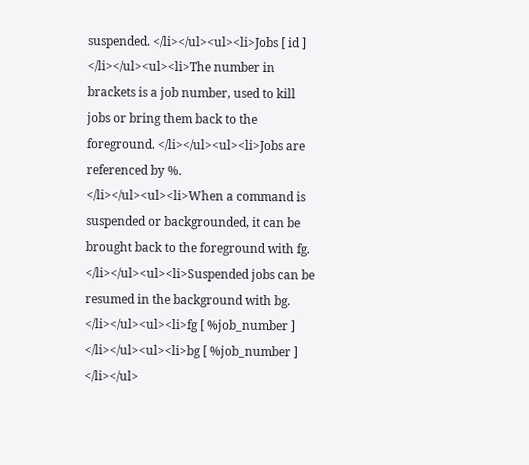suspended. </li></ul><ul><li>Jobs [ id ] </li></ul><ul><li>The number in brackets is a job number, used to kill jobs or bring them back to the foreground. </li></ul><ul><li>Jobs are referenced by %. </li></ul><ul><li>When a command is suspended or backgrounded, it can be brought back to the foreground with fg. </li></ul><ul><li>Suspended jobs can be resumed in the background with bg. </li></ul><ul><li>fg [ %job_number ] </li></ul><ul><li>bg [ %job_number ] </li></ul>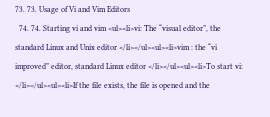73. 73. Usage of Vi and Vim Editors
  74. 74. Starting vi and vim <ul><li>vi: The “visual editor”, the standard Linux and Unix editor </li></ul><ul><li>vim : the “vi improved” editor, standard Linux editor </li></ul><ul><li>To start vi: </li></ul><ul><li>If the file exists, the file is opened and the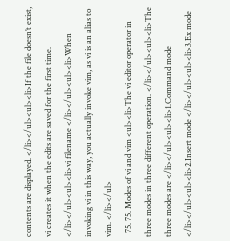contents are displayed. </li></ul><ul><li>If the file doesn’t exist, vi creates it when the edits are saved for the first time. </li></ul><ul><li>vi filename </li></ul><ul><li>When invoking vi in this way, you actually invoke vim, as vi is an alias to vim. </li></ul>
  75. 75. Modes of vi and vim <ul><li>The vi editor operator in three modes in three different operation. </li></ul><ul><li>The three modes are </li></ul><ul><li>1.Command mode </li></ul><ul><li>2.Insert mode </li></ul><ul><li>3.Ex mode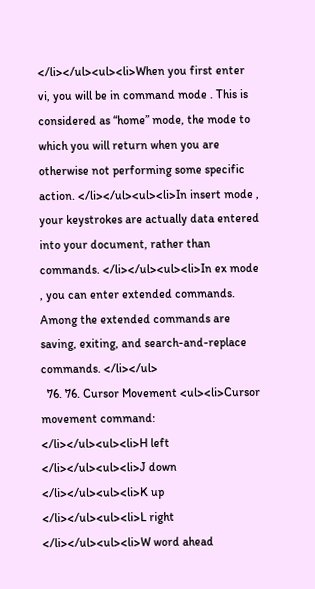</li></ul><ul><li>When you first enter vi, you will be in command mode . This is considered as “home” mode, the mode to which you will return when you are otherwise not performing some specific action. </li></ul><ul><li>In insert mode , your keystrokes are actually data entered into your document, rather than commands. </li></ul><ul><li>In ex mode , you can enter extended commands. Among the extended commands are saving, exiting, and search-and-replace commands. </li></ul>
  76. 76. Cursor Movement <ul><li>Cursor movement command: </li></ul><ul><li>H left </li></ul><ul><li>J down </li></ul><ul><li>K up </li></ul><ul><li>L right </li></ul><ul><li>W word ahead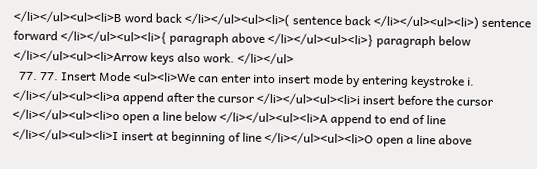</li></ul><ul><li>B word back </li></ul><ul><li>( sentence back </li></ul><ul><li>) sentence forward </li></ul><ul><li>{ paragraph above </li></ul><ul><li>} paragraph below </li></ul><ul><li>Arrow keys also work. </li></ul>
  77. 77. Insert Mode <ul><li>We can enter into insert mode by entering keystroke i. </li></ul><ul><li>a append after the cursor </li></ul><ul><li>i insert before the cursor </li></ul><ul><li>o open a line below </li></ul><ul><li>A append to end of line </li></ul><ul><li>I insert at beginning of line </li></ul><ul><li>O open a line above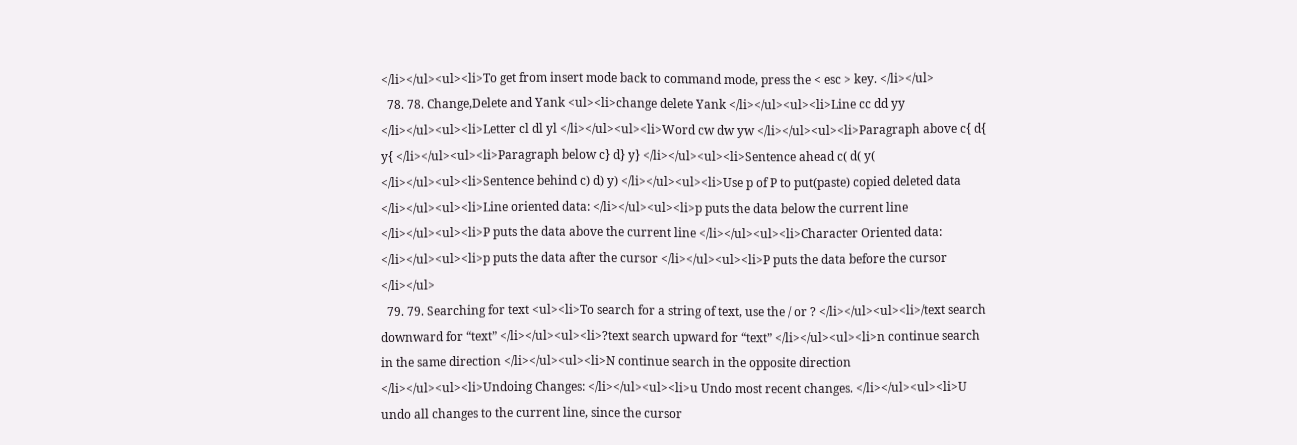</li></ul><ul><li>To get from insert mode back to command mode, press the < esc > key. </li></ul>
  78. 78. Change,Delete and Yank <ul><li>change delete Yank </li></ul><ul><li>Line cc dd yy </li></ul><ul><li>Letter cl dl yl </li></ul><ul><li>Word cw dw yw </li></ul><ul><li>Paragraph above c{ d{ y{ </li></ul><ul><li>Paragraph below c} d} y} </li></ul><ul><li>Sentence ahead c( d( y( </li></ul><ul><li>Sentence behind c) d) y) </li></ul><ul><li>Use p of P to put(paste) copied deleted data </li></ul><ul><li>Line oriented data: </li></ul><ul><li>p puts the data below the current line </li></ul><ul><li>P puts the data above the current line </li></ul><ul><li>Character Oriented data: </li></ul><ul><li>p puts the data after the cursor </li></ul><ul><li>P puts the data before the cursor </li></ul>
  79. 79. Searching for text <ul><li>To search for a string of text, use the / or ? </li></ul><ul><li>/text search downward for “text” </li></ul><ul><li>?text search upward for “text” </li></ul><ul><li>n continue search in the same direction </li></ul><ul><li>N continue search in the opposite direction </li></ul><ul><li>Undoing Changes: </li></ul><ul><li>u Undo most recent changes. </li></ul><ul><li>U undo all changes to the current line, since the cursor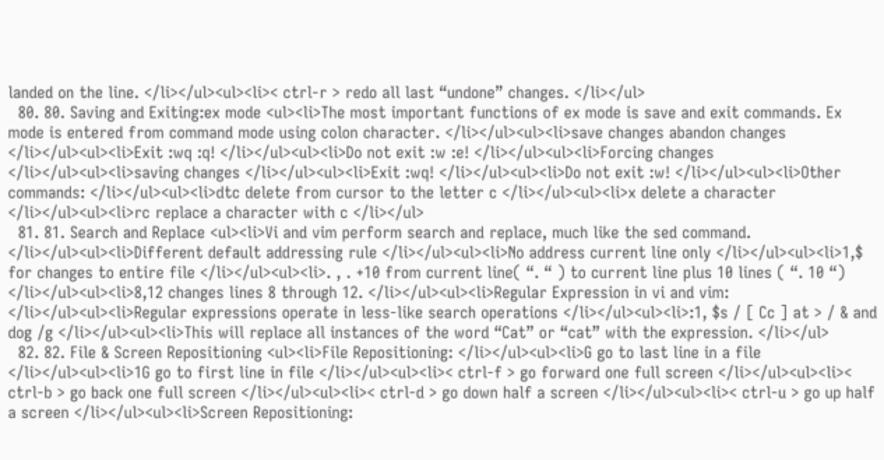landed on the line. </li></ul><ul><li>< ctrl-r > redo all last “undone” changes. </li></ul>
  80. 80. Saving and Exiting:ex mode <ul><li>The most important functions of ex mode is save and exit commands. Ex mode is entered from command mode using colon character. </li></ul><ul><li>save changes abandon changes </li></ul><ul><li>Exit :wq :q! </li></ul><ul><li>Do not exit :w :e! </li></ul><ul><li>Forcing changes </li></ul><ul><li>saving changes </li></ul><ul><li>Exit :wq! </li></ul><ul><li>Do not exit :w! </li></ul><ul><li>Other commands: </li></ul><ul><li>dtc delete from cursor to the letter c </li></ul><ul><li>x delete a character </li></ul><ul><li>rc replace a character with c </li></ul>
  81. 81. Search and Replace <ul><li>Vi and vim perform search and replace, much like the sed command. </li></ul><ul><li>Different default addressing rule </li></ul><ul><li>No address current line only </li></ul><ul><li>1,$ for changes to entire file </li></ul><ul><li>. , . +10 from current line( “. “ ) to current line plus 10 lines ( “. 10 “) </li></ul><ul><li>8,12 changes lines 8 through 12. </li></ul><ul><li>Regular Expression in vi and vim: </li></ul><ul><li>Regular expressions operate in less-like search operations </li></ul><ul><li>:1, $s / [ Cc ] at > / & and dog /g </li></ul><ul><li>This will replace all instances of the word “Cat” or “cat” with the expression. </li></ul>
  82. 82. File & Screen Repositioning <ul><li>File Repositioning: </li></ul><ul><li>G go to last line in a file </li></ul><ul><li>1G go to first line in file </li></ul><ul><li>< ctrl-f > go forward one full screen </li></ul><ul><li>< ctrl-b > go back one full screen </li></ul><ul><li>< ctrl-d > go down half a screen </li></ul><ul><li>< ctrl-u > go up half a screen </li></ul><ul><li>Screen Repositioning: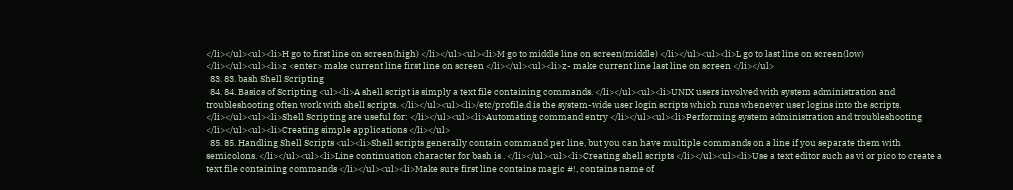</li></ul><ul><li>H go to first line on screen(high) </li></ul><ul><li>M go to middle line on screen(middle) </li></ul><ul><li>L go to last line on screen(low) </li></ul><ul><li>z <enter> make current line first line on screen </li></ul><ul><li>z- make current line last line on screen </li></ul>
  83. 83. bash Shell Scripting
  84. 84. Basics of Scripting <ul><li>A shell script is simply a text file containing commands. </li></ul><ul><li>UNIX users involved with system administration and troubleshooting often work with shell scripts. </li></ul><ul><li>/etc/profile.d is the system-wide user login scripts which runs whenever user logins into the scripts. </li></ul><ul><li>Shell Scripting are useful for: </li></ul><ul><li>Automating command entry </li></ul><ul><li>Performing system administration and troubleshooting </li></ul><ul><li>Creating simple applications </li></ul>
  85. 85. Handling Shell Scripts <ul><li>Shell scripts generally contain command per line, but you can have multiple commands on a line if you separate them with semicolons. </li></ul><ul><li>Line continuation character for bash is . </li></ul><ul><li>Creating shell scripts </li></ul><ul><li>Use a text editor such as vi or pico to create a text file containing commands </li></ul><ul><li>Make sure first line contains magic #!, contains name of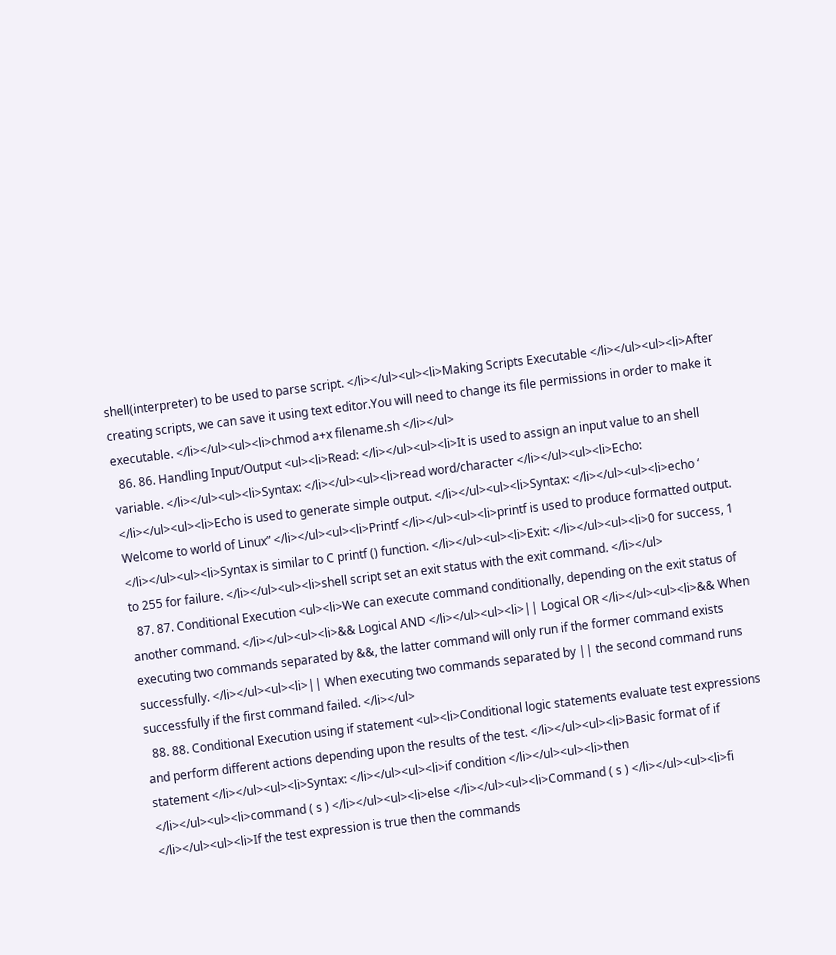shell(interpreter) to be used to parse script. </li></ul><ul><li>Making Scripts Executable </li></ul><ul><li>After creating scripts, we can save it using text editor.You will need to change its file permissions in order to make it executable. </li></ul><ul><li>chmod a+x filename.sh </li></ul>
  86. 86. Handling Input/Output <ul><li>Read: </li></ul><ul><li>It is used to assign an input value to an shell variable. </li></ul><ul><li>Syntax: </li></ul><ul><li>read word/character </li></ul><ul><li>Echo: </li></ul><ul><li>Echo is used to generate simple output. </li></ul><ul><li>Syntax: </li></ul><ul><li>echo ‘ Welcome to world of Linux” </li></ul><ul><li>Printf </li></ul><ul><li>printf is used to produce formatted output. </li></ul><ul><li>Syntax is similar to C printf () function. </li></ul><ul><li>Exit: </li></ul><ul><li>0 for success, 1 to 255 for failure. </li></ul><ul><li>shell script set an exit status with the exit command. </li></ul>
  87. 87. Conditional Execution <ul><li>We can execute command conditionally, depending on the exit status of another command. </li></ul><ul><li>&& Logical AND </li></ul><ul><li>|| Logical OR </li></ul><ul><li>&& When executing two commands separated by &&, the latter command will only run if the former command exists successfully. </li></ul><ul><li>|| When executing two commands separated by || the second command runs successfully if the first command failed. </li></ul>
  88. 88. Conditional Execution using if statement <ul><li>Conditional logic statements evaluate test expressions and perform different actions depending upon the results of the test. </li></ul><ul><li>Basic format of if statement </li></ul><ul><li>Syntax: </li></ul><ul><li>if condition </li></ul><ul><li>then </li></ul><ul><li>command ( s ) </li></ul><ul><li>else </li></ul><ul><li>Command ( s ) </li></ul><ul><li>fi </li></ul><ul><li>If the test expression is true then the commands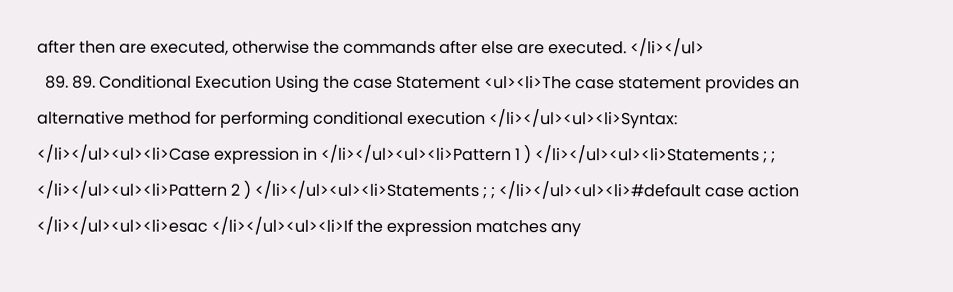after then are executed, otherwise the commands after else are executed. </li></ul>
  89. 89. Conditional Execution Using the case Statement <ul><li>The case statement provides an alternative method for performing conditional execution </li></ul><ul><li>Syntax: </li></ul><ul><li>Case expression in </li></ul><ul><li>Pattern 1 ) </li></ul><ul><li>Statements ; ; </li></ul><ul><li>Pattern 2 ) </li></ul><ul><li>Statements ; ; </li></ul><ul><li>#default case action </li></ul><ul><li>esac </li></ul><ul><li>If the expression matches any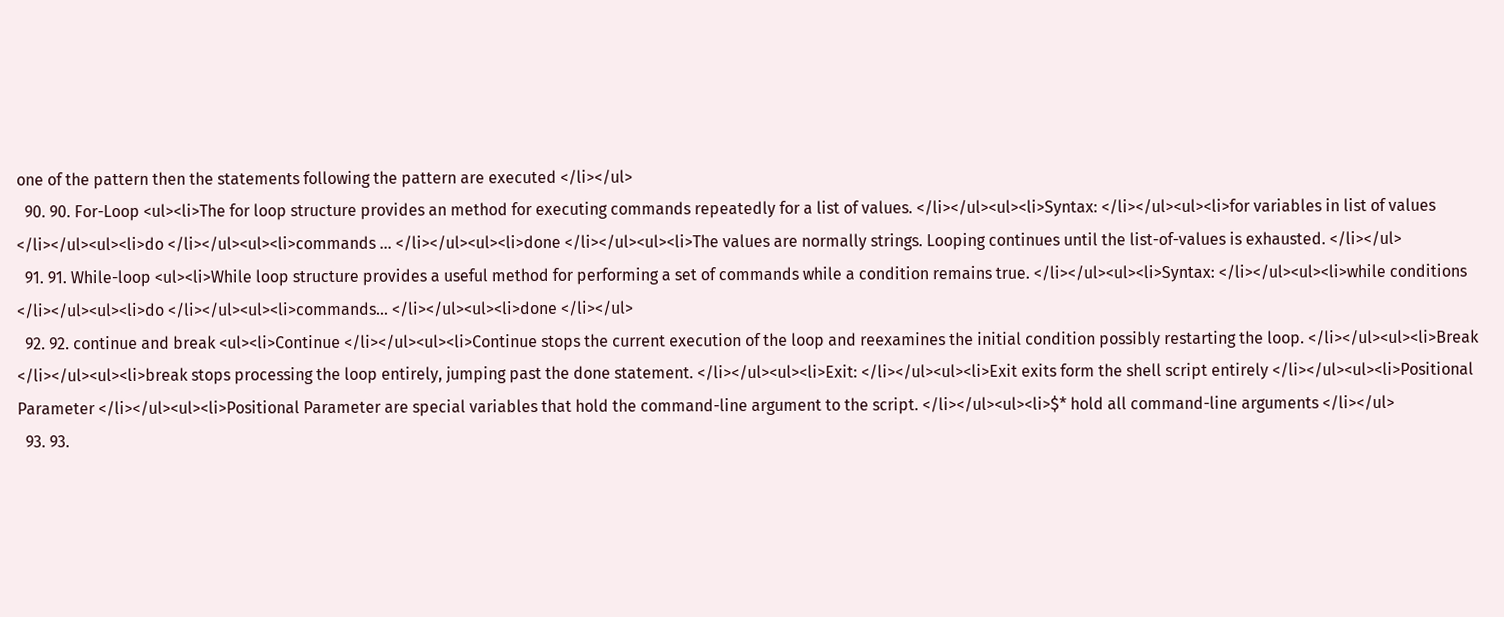one of the pattern then the statements following the pattern are executed </li></ul>
  90. 90. For-Loop <ul><li>The for loop structure provides an method for executing commands repeatedly for a list of values. </li></ul><ul><li>Syntax: </li></ul><ul><li>for variables in list of values </li></ul><ul><li>do </li></ul><ul><li>commands … </li></ul><ul><li>done </li></ul><ul><li>The values are normally strings. Looping continues until the list-of-values is exhausted. </li></ul>
  91. 91. While-loop <ul><li>While loop structure provides a useful method for performing a set of commands while a condition remains true. </li></ul><ul><li>Syntax: </li></ul><ul><li>while conditions </li></ul><ul><li>do </li></ul><ul><li>commands… </li></ul><ul><li>done </li></ul>
  92. 92. continue and break <ul><li>Continue </li></ul><ul><li>Continue stops the current execution of the loop and reexamines the initial condition possibly restarting the loop. </li></ul><ul><li>Break </li></ul><ul><li>break stops processing the loop entirely, jumping past the done statement. </li></ul><ul><li>Exit: </li></ul><ul><li>Exit exits form the shell script entirely </li></ul><ul><li>Positional Parameter </li></ul><ul><li>Positional Parameter are special variables that hold the command-line argument to the script. </li></ul><ul><li>$* hold all command-line arguments </li></ul>
  93. 93.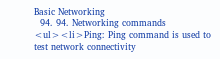Basic Networking
  94. 94. Networking commands <ul><li>Ping: Ping command is used to test network connectivity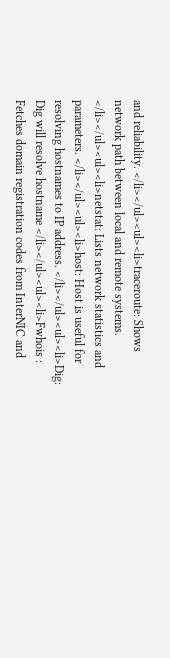and reliability. </li></ul><ul><li>traceroute: Shows network path between local and remote systems. </li></ul><ul><li>netstat: Lists network statistics and parameters. </li></ul><ul><li>host: Host is useful for resolving hostnames to IP address. </li></ul><ul><li>Dig: Dig will resolve hostname </li></ul><ul><li>Fwhois : Fetches domain registration codes from InterNIC and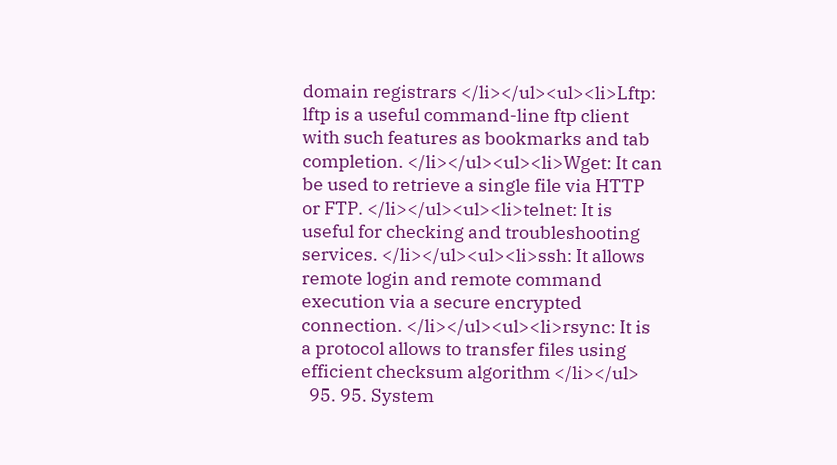domain registrars </li></ul><ul><li>Lftp: lftp is a useful command-line ftp client with such features as bookmarks and tab completion. </li></ul><ul><li>Wget: It can be used to retrieve a single file via HTTP or FTP. </li></ul><ul><li>telnet: It is useful for checking and troubleshooting services. </li></ul><ul><li>ssh: It allows remote login and remote command execution via a secure encrypted connection. </li></ul><ul><li>rsync: It is a protocol allows to transfer files using efficient checksum algorithm </li></ul>
  95. 95. System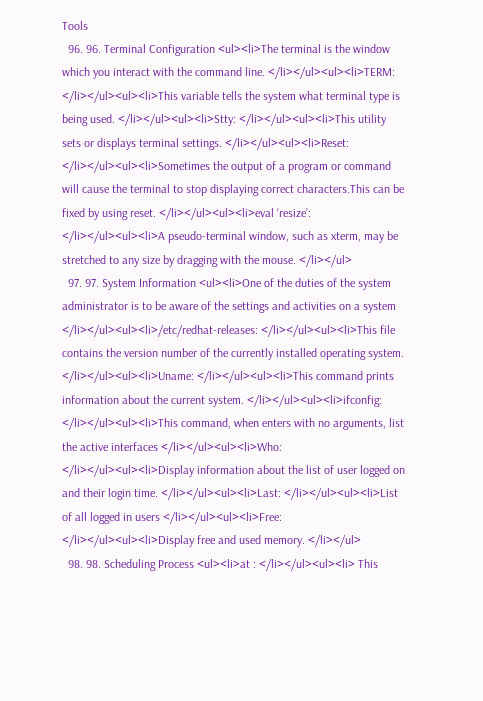Tools
  96. 96. Terminal Configuration <ul><li>The terminal is the window which you interact with the command line. </li></ul><ul><li>TERM: </li></ul><ul><li>This variable tells the system what terminal type is being used. </li></ul><ul><li>Stty: </li></ul><ul><li>This utility sets or displays terminal settings. </li></ul><ul><li>Reset: </li></ul><ul><li>Sometimes the output of a program or command will cause the terminal to stop displaying correct characters.This can be fixed by using reset. </li></ul><ul><li>eval ‘resize’: </li></ul><ul><li>A pseudo-terminal window, such as xterm, may be stretched to any size by dragging with the mouse. </li></ul>
  97. 97. System Information <ul><li>One of the duties of the system administrator is to be aware of the settings and activities on a system </li></ul><ul><li>/etc/redhat-releases: </li></ul><ul><li>This file contains the version number of the currently installed operating system. </li></ul><ul><li>Uname: </li></ul><ul><li>This command prints information about the current system. </li></ul><ul><li>ifconfig: </li></ul><ul><li>This command, when enters with no arguments, list the active interfaces </li></ul><ul><li>Who: </li></ul><ul><li>Display information about the list of user logged on and their login time. </li></ul><ul><li>Last: </li></ul><ul><li>List of all logged in users </li></ul><ul><li>Free: </li></ul><ul><li>Display free and used memory. </li></ul>
  98. 98. Scheduling Process <ul><li>at : </li></ul><ul><li> This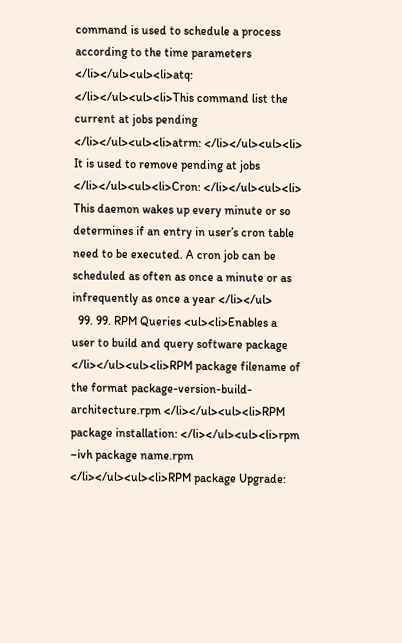command is used to schedule a process according to the time parameters </li></ul><ul><li>atq: </li></ul><ul><li>This command list the current at jobs pending </li></ul><ul><li>atrm: </li></ul><ul><li> It is used to remove pending at jobs </li></ul><ul><li>Cron: </li></ul><ul><li> This daemon wakes up every minute or so determines if an entry in user’s cron table need to be executed. A cron job can be scheduled as often as once a minute or as infrequently as once a year </li></ul>
  99. 99. RPM Queries <ul><li>Enables a user to build and query software package </li></ul><ul><li>RPM package filename of the format package-version-build-architecture.rpm </li></ul><ul><li>RPM package installation: </li></ul><ul><li>rpm –ivh package name.rpm </li></ul><ul><li>RPM package Upgrade: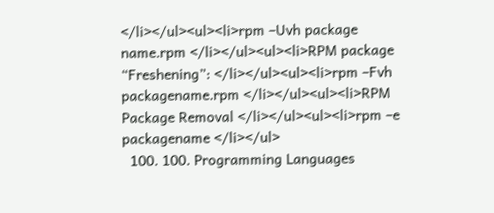</li></ul><ul><li>rpm –Uvh package name.rpm </li></ul><ul><li>RPM package “Freshening”: </li></ul><ul><li>rpm –Fvh packagename.rpm </li></ul><ul><li>RPM Package Removal </li></ul><ul><li>rpm –e packagename </li></ul>
  100. 100. Programming Languages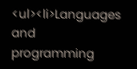<ul><li>Languages and programming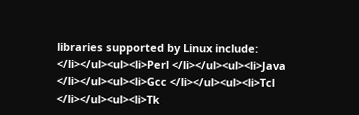libraries supported by Linux include: </li></ul><ul><li>Perl </li></ul><ul><li>Java </li></ul><ul><li>Gcc </li></ul><ul><li>Tcl </li></ul><ul><li>Tk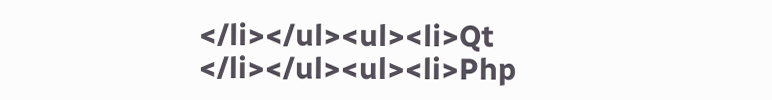</li></ul><ul><li>Qt </li></ul><ul><li>Php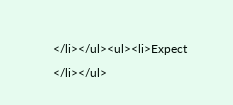</li></ul><ul><li>Expect </li></ul>